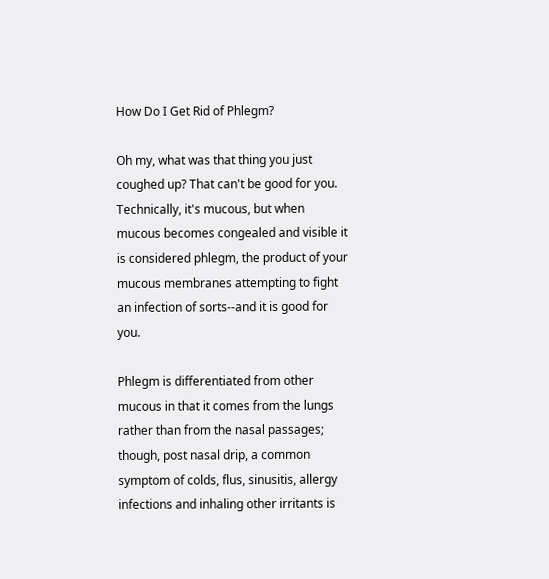How Do I Get Rid of Phlegm?

Oh my, what was that thing you just coughed up? That can't be good for you. Technically, it's mucous, but when mucous becomes congealed and visible it is considered phlegm, the product of your mucous membranes attempting to fight an infection of sorts--and it is good for you.

Phlegm is differentiated from other mucous in that it comes from the lungs rather than from the nasal passages; though, post nasal drip, a common symptom of colds, flus, sinusitis, allergy infections and inhaling other irritants is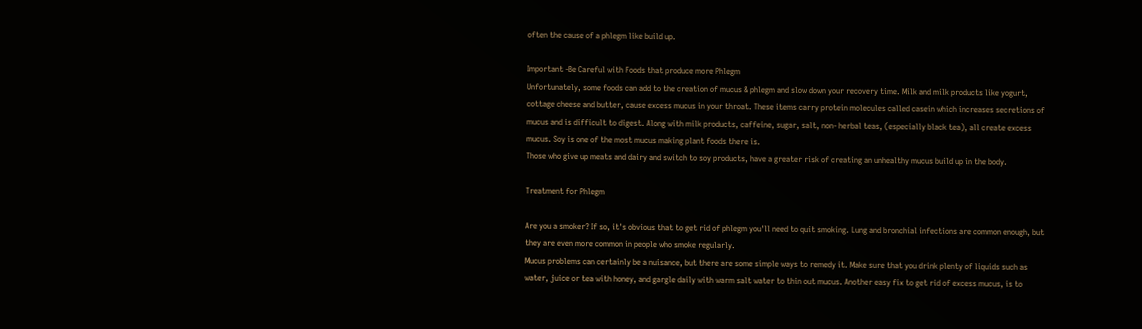often the cause of a phlegm like build up.

Important -Be Careful with Foods that produce more Phlegm
Unfortunately, some foods can add to the creation of mucus & phlegm and slow down your recovery time. Milk and milk products like yogurt, cottage cheese and butter, cause excess mucus in your throat. These items carry protein molecules called casein which increases secretions of mucus and is difficult to digest. Along with milk products, caffeine, sugar, salt, non- herbal teas, (especially black tea), all create excess mucus. Soy is one of the most mucus making plant foods there is.
Those who give up meats and dairy and switch to soy products, have a greater risk of creating an unhealthy mucus build up in the body.

Treatment for Phlegm

Are you a smoker? If so, it's obvious that to get rid of phlegm you'll need to quit smoking. Lung and bronchial infections are common enough, but they are even more common in people who smoke regularly.
Mucus problems can certainly be a nuisance, but there are some simple ways to remedy it. Make sure that you drink plenty of liquids such as water, juice or tea with honey, and gargle daily with warm salt water to thin out mucus. Another easy fix to get rid of excess mucus, is to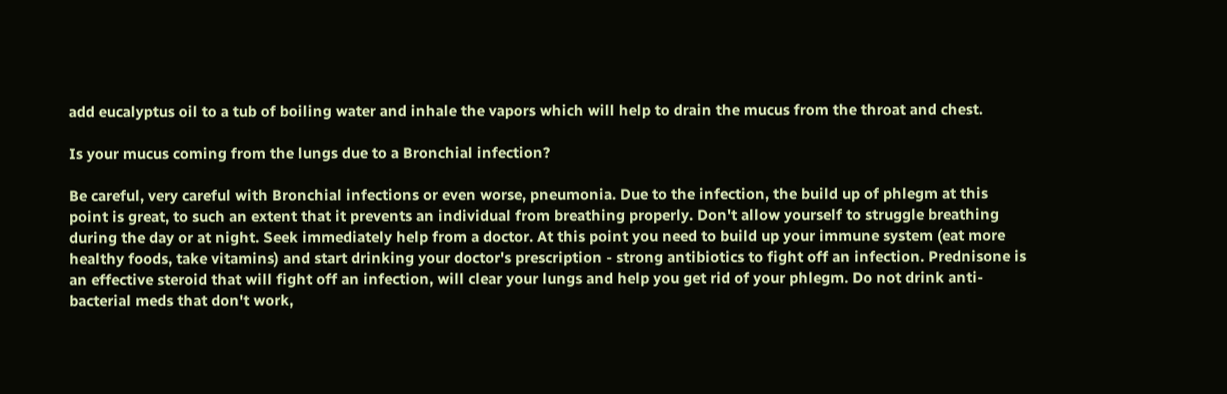add eucalyptus oil to a tub of boiling water and inhale the vapors which will help to drain the mucus from the throat and chest.

Is your mucus coming from the lungs due to a Bronchial infection?

Be careful, very careful with Bronchial infections or even worse, pneumonia. Due to the infection, the build up of phlegm at this point is great, to such an extent that it prevents an individual from breathing properly. Don't allow yourself to struggle breathing during the day or at night. Seek immediately help from a doctor. At this point you need to build up your immune system (eat more healthy foods, take vitamins) and start drinking your doctor's prescription - strong antibiotics to fight off an infection. Prednisone is an effective steroid that will fight off an infection, will clear your lungs and help you get rid of your phlegm. Do not drink anti-bacterial meds that don't work,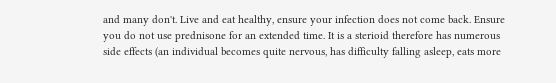and many don't. Live and eat healthy, ensure your infection does not come back. Ensure you do not use prednisone for an extended time. It is a sterioid therefore has numerous side effects (an individual becomes quite nervous, has difficulty falling asleep, eats more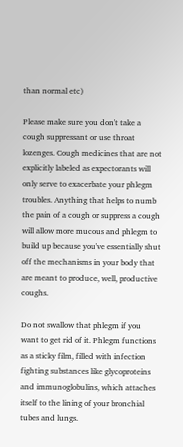than normal etc)

Please make sure you don't take a cough suppressant or use throat lozenges. Cough medicines that are not explicitly labeled as expectorants will only serve to exacerbate your phlegm troubles. Anything that helps to numb the pain of a cough or suppress a cough will allow more mucous and phlegm to build up because you've essentially shut off the mechanisms in your body that are meant to produce, well, productive coughs.

Do not swallow that phlegm if you want to get rid of it. Phlegm functions as a sticky film, filled with infection fighting substances like glycoproteins and immunoglobulins, which attaches itself to the lining of your bronchial tubes and lungs.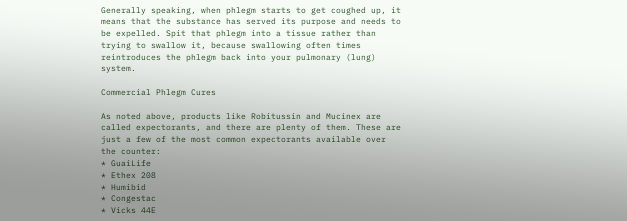Generally speaking, when phlegm starts to get coughed up, it means that the substance has served its purpose and needs to be expelled. Spit that phlegm into a tissue rather than trying to swallow it, because swallowing often times reintroduces the phlegm back into your pulmonary (lung) system.

Commercial Phlegm Cures

As noted above, products like Robitussin and Mucinex are called expectorants, and there are plenty of them. These are just a few of the most common expectorants available over the counter:
* GuaiLife
* Ethex 208
* Humibid
* Congestac
* Vicks 44E